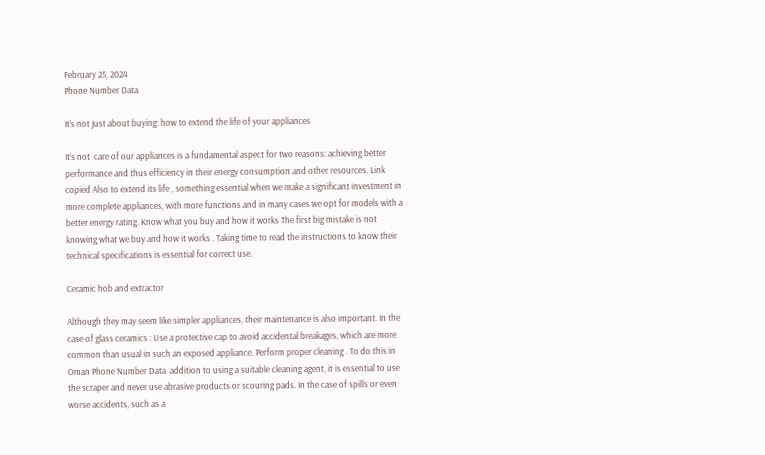February 25, 2024
Phone Number Data

It’s not just about buying: how to extend the life of your appliances

It’s not  care of our appliances is a fundamental aspect for two reasons: achieving better performance and thus efficiency in their energy consumption and other resources. Link copied Also to extend its life , something essential when we make a significant investment in more complete appliances, with more functions and in many cases we opt for models with a better energy rating. Know what you buy and how it works The first big mistake is not knowing what we buy and how it works . Taking time to read the instructions to know their technical specifications is essential for correct use.

Ceramic hob and extractor

Although they may seem like simpler appliances, their maintenance is also important. In the case of glass ceramics : Use a protective cap to avoid accidental breakages, which are more common than usual in such an exposed appliance. Perform proper cleaning . To do this in Oman Phone Number Data  addition to using a suitable cleaning agent, it is essential to use the scraper and never use abrasive products or scouring pads. In the case of spills or even worse accidents, such as a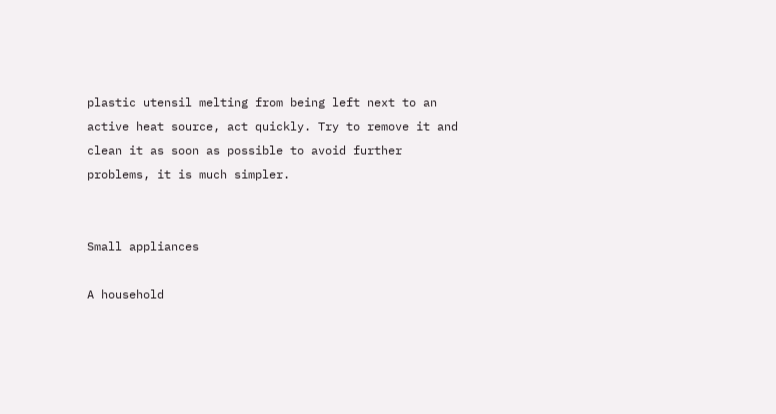plastic utensil melting from being left next to an active heat source, act quickly. Try to remove it and clean it as soon as possible to avoid further problems, it is much simpler.


Small appliances

A household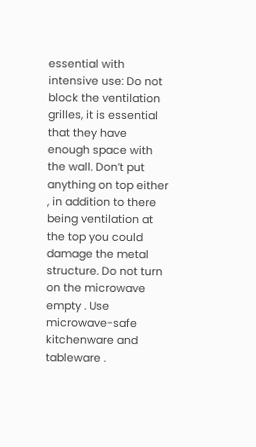essential with intensive use: Do not block the ventilation grilles, it is essential that they have enough space with the wall. Don’t put anything on top either , in addition to there being ventilation at the top you could damage the metal structure. Do not turn on the microwave empty . Use microwave-safe kitchenware and tableware .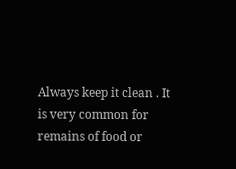Always keep it clean . It is very common for remains of food or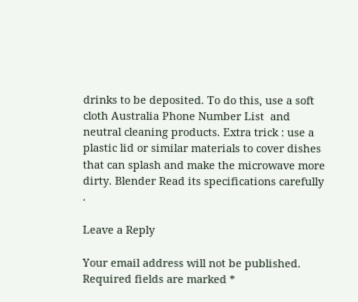drinks to be deposited. To do this, use a soft cloth Australia Phone Number List  and neutral cleaning products. Extra trick : use a plastic lid or similar materials to cover dishes that can splash and make the microwave more dirty. Blender Read its specifications carefully .

Leave a Reply

Your email address will not be published. Required fields are marked *